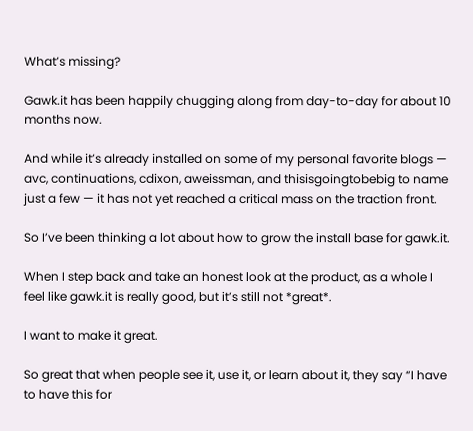What’s missing?

Gawk.it has been happily chugging along from day-to-day for about 10 months now.

And while it’s already installed on some of my personal favorite blogs — avc, continuations, cdixon, aweissman, and thisisgoingtobebig to name just a few — it has not yet reached a critical mass on the traction front.

So I’ve been thinking a lot about how to grow the install base for gawk.it.

When I step back and take an honest look at the product, as a whole I feel like gawk.it is really good, but it’s still not *great*.

I want to make it great.

So great that when people see it, use it, or learn about it, they say “I have to have this for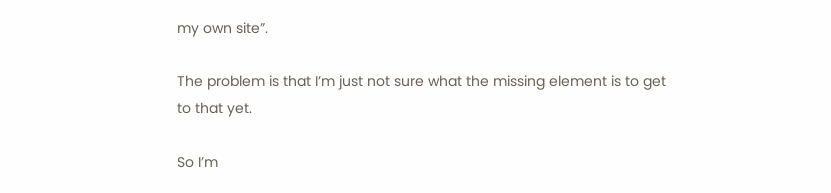my own site”.

The problem is that I’m just not sure what the missing element is to get to that yet.

So I’m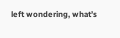left wondering, what’s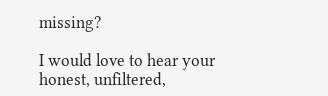missing?

I would love to hear your honest, unfiltered,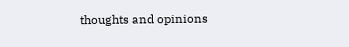thoughts and opinions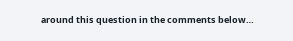around this question in the comments below…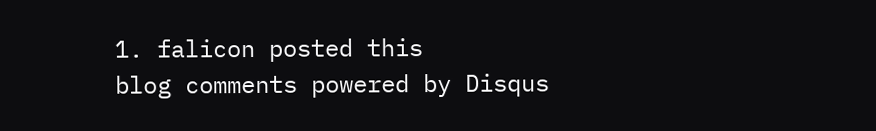1. falicon posted this
blog comments powered by Disqus